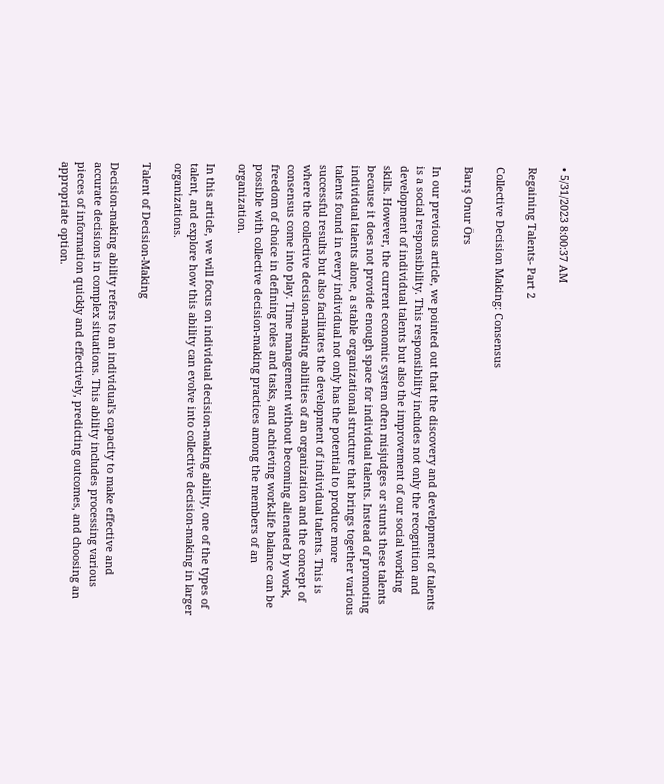• 5/31/2023 8:00:37 AM

Regaining Talents- Part 2

Collective Decision Making: Consensus

Barış Onur Örs

In our previous article, we pointed out that the discovery and development of talents is a social responsibility. This responsibility includes not only the recognition and development of individual talents but also the improvement of our social working skills. However, the current economic system often misjudges or stunts these talents because it does not provide enough space for individual talents. Instead of promoting individual talents alone, a stable organizational structure that brings together various talents found in every individual not only has the potential to produce more successful results but also facilitates the development of individual talents. This is where the collective decision-making abilities of an organization and the concept of consensus come into play. Time management without becoming alienated by work, freedom of choice in defining roles and tasks, and achieving work-life balance can be possible with collective decision-making practices among the members of an organization.

In this article, we will focus on individual decision-making ability, one of the types of talent, and explore how this ability can evolve into collective decision-making in larger organizations.

Talent of Decision-Making

Decision-making ability refers to an individual's capacity to make effective and accurate decisions in complex situations. This ability includes processing various pieces of information quickly and effectively, predicting outcomes, and choosing an appropriate option.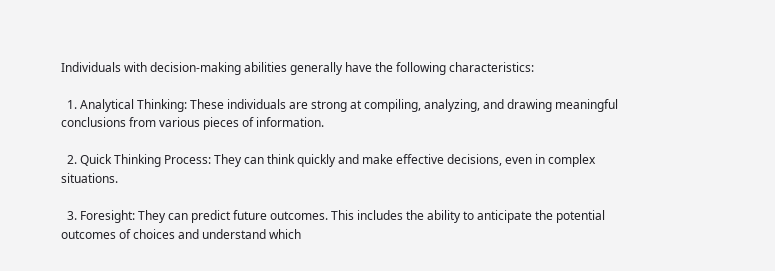Individuals with decision-making abilities generally have the following characteristics:

  1. Analytical Thinking: These individuals are strong at compiling, analyzing, and drawing meaningful conclusions from various pieces of information.

  2. Quick Thinking Process: They can think quickly and make effective decisions, even in complex situations.

  3. Foresight: They can predict future outcomes. This includes the ability to anticipate the potential outcomes of choices and understand which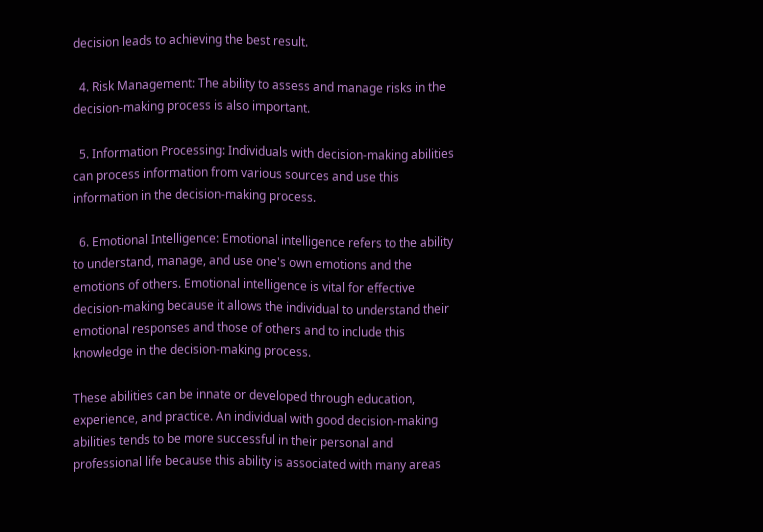decision leads to achieving the best result.

  4. Risk Management: The ability to assess and manage risks in the decision-making process is also important.

  5. Information Processing: Individuals with decision-making abilities can process information from various sources and use this information in the decision-making process.

  6. Emotional Intelligence: Emotional intelligence refers to the ability to understand, manage, and use one's own emotions and the emotions of others. Emotional intelligence is vital for effective decision-making because it allows the individual to understand their emotional responses and those of others and to include this knowledge in the decision-making process.

These abilities can be innate or developed through education, experience, and practice. An individual with good decision-making abilities tends to be more successful in their personal and professional life because this ability is associated with many areas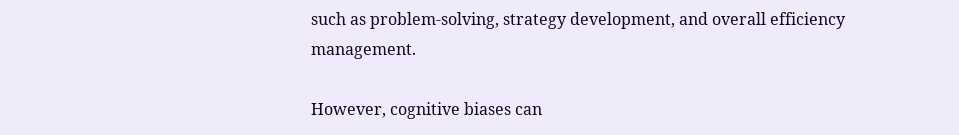such as problem-solving, strategy development, and overall efficiency management.

However, cognitive biases can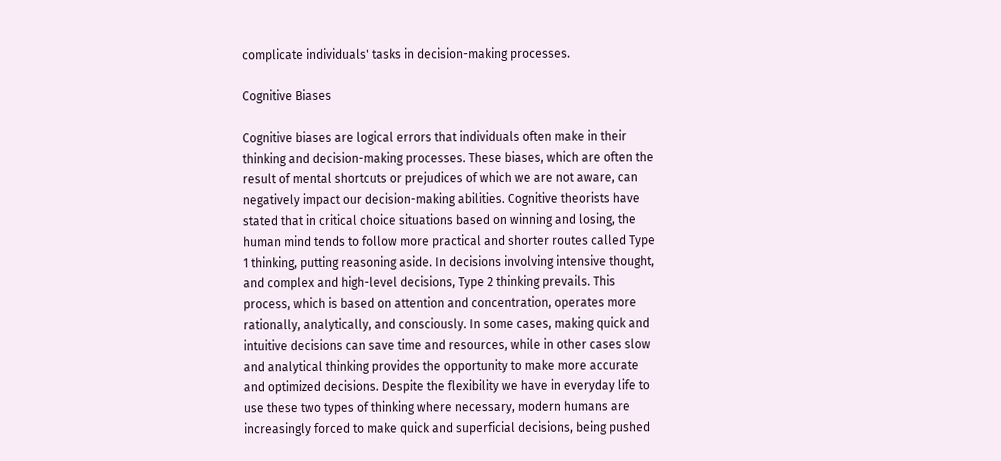complicate individuals' tasks in decision-making processes.

Cognitive Biases

Cognitive biases are logical errors that individuals often make in their thinking and decision-making processes. These biases, which are often the result of mental shortcuts or prejudices of which we are not aware, can negatively impact our decision-making abilities. Cognitive theorists have stated that in critical choice situations based on winning and losing, the human mind tends to follow more practical and shorter routes called Type 1 thinking, putting reasoning aside. In decisions involving intensive thought, and complex and high-level decisions, Type 2 thinking prevails. This process, which is based on attention and concentration, operates more rationally, analytically, and consciously. In some cases, making quick and intuitive decisions can save time and resources, while in other cases slow and analytical thinking provides the opportunity to make more accurate and optimized decisions. Despite the flexibility we have in everyday life to use these two types of thinking where necessary, modern humans are increasingly forced to make quick and superficial decisions, being pushed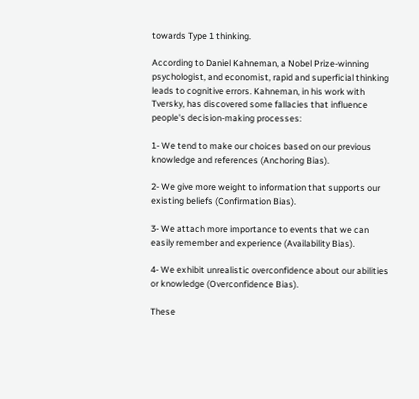towards Type 1 thinking.

According to Daniel Kahneman, a Nobel Prize-winning psychologist, and economist, rapid and superficial thinking leads to cognitive errors. Kahneman, in his work with Tversky, has discovered some fallacies that influence people's decision-making processes:

1- We tend to make our choices based on our previous knowledge and references (Anchoring Bias).

2- We give more weight to information that supports our existing beliefs (Confirmation Bias).

3- We attach more importance to events that we can easily remember and experience (Availability Bias).

4- We exhibit unrealistic overconfidence about our abilities or knowledge (Overconfidence Bias).

These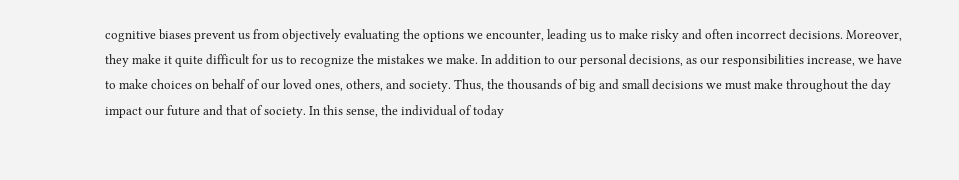cognitive biases prevent us from objectively evaluating the options we encounter, leading us to make risky and often incorrect decisions. Moreover, they make it quite difficult for us to recognize the mistakes we make. In addition to our personal decisions, as our responsibilities increase, we have to make choices on behalf of our loved ones, others, and society. Thus, the thousands of big and small decisions we must make throughout the day impact our future and that of society. In this sense, the individual of today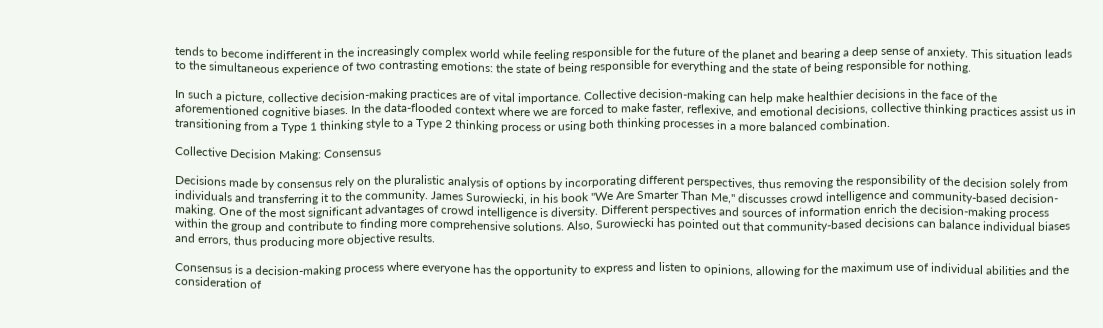tends to become indifferent in the increasingly complex world while feeling responsible for the future of the planet and bearing a deep sense of anxiety. This situation leads to the simultaneous experience of two contrasting emotions: the state of being responsible for everything and the state of being responsible for nothing.

In such a picture, collective decision-making practices are of vital importance. Collective decision-making can help make healthier decisions in the face of the aforementioned cognitive biases. In the data-flooded context where we are forced to make faster, reflexive, and emotional decisions, collective thinking practices assist us in transitioning from a Type 1 thinking style to a Type 2 thinking process or using both thinking processes in a more balanced combination.

Collective Decision Making: Consensus

Decisions made by consensus rely on the pluralistic analysis of options by incorporating different perspectives, thus removing the responsibility of the decision solely from individuals and transferring it to the community. James Surowiecki, in his book "We Are Smarter Than Me," discusses crowd intelligence and community-based decision-making. One of the most significant advantages of crowd intelligence is diversity. Different perspectives and sources of information enrich the decision-making process within the group and contribute to finding more comprehensive solutions. Also, Surowiecki has pointed out that community-based decisions can balance individual biases and errors, thus producing more objective results.

Consensus is a decision-making process where everyone has the opportunity to express and listen to opinions, allowing for the maximum use of individual abilities and the consideration of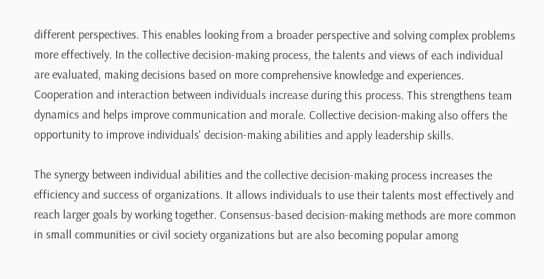different perspectives. This enables looking from a broader perspective and solving complex problems more effectively. In the collective decision-making process, the talents and views of each individual are evaluated, making decisions based on more comprehensive knowledge and experiences. Cooperation and interaction between individuals increase during this process. This strengthens team dynamics and helps improve communication and morale. Collective decision-making also offers the opportunity to improve individuals' decision-making abilities and apply leadership skills.

The synergy between individual abilities and the collective decision-making process increases the efficiency and success of organizations. It allows individuals to use their talents most effectively and reach larger goals by working together. Consensus-based decision-making methods are more common in small communities or civil society organizations but are also becoming popular among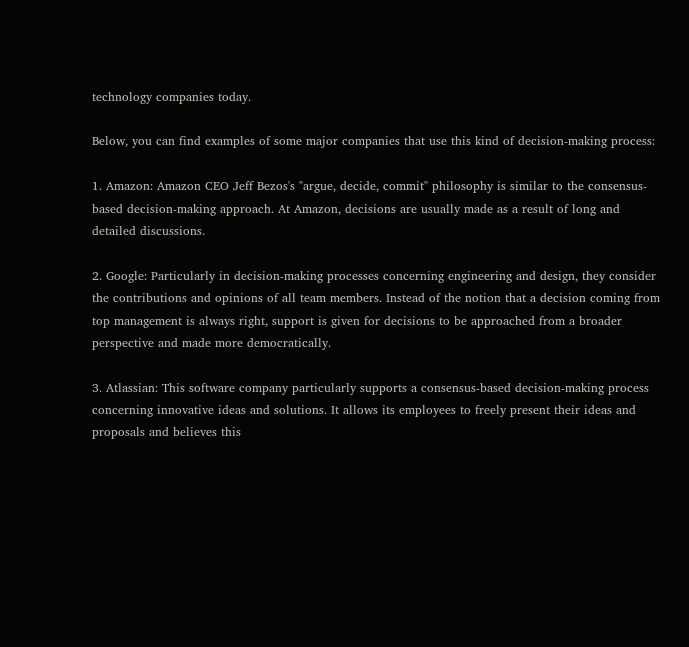technology companies today.

Below, you can find examples of some major companies that use this kind of decision-making process:

1. Amazon: Amazon CEO Jeff Bezos's "argue, decide, commit" philosophy is similar to the consensus-based decision-making approach. At Amazon, decisions are usually made as a result of long and detailed discussions.

2. Google: Particularly in decision-making processes concerning engineering and design, they consider the contributions and opinions of all team members. Instead of the notion that a decision coming from top management is always right, support is given for decisions to be approached from a broader perspective and made more democratically.

3. Atlassian: This software company particularly supports a consensus-based decision-making process concerning innovative ideas and solutions. It allows its employees to freely present their ideas and proposals and believes this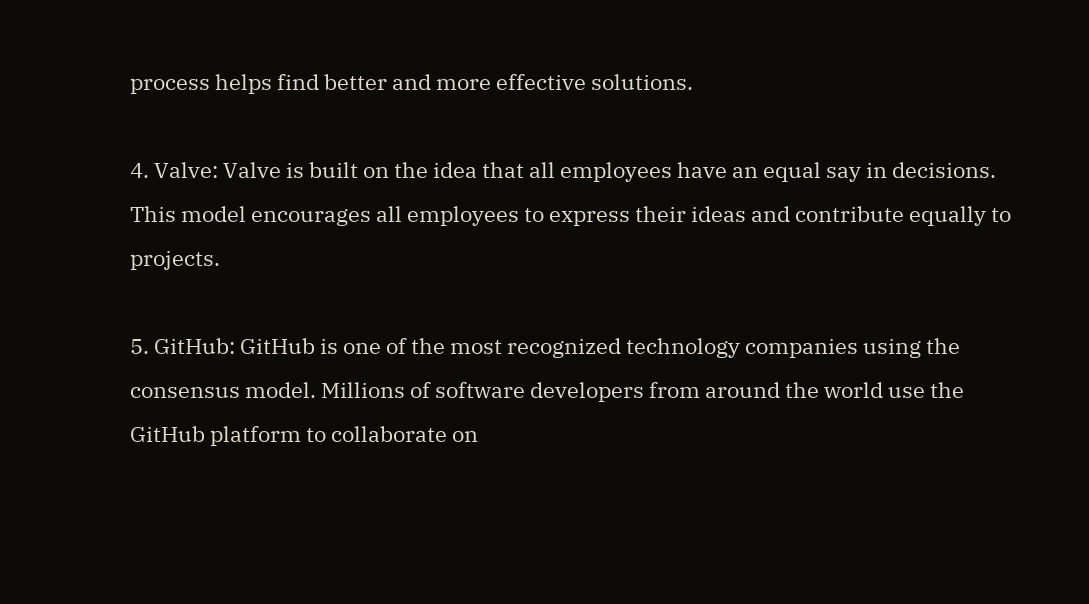process helps find better and more effective solutions.

4. Valve: Valve is built on the idea that all employees have an equal say in decisions. This model encourages all employees to express their ideas and contribute equally to projects.

5. GitHub: GitHub is one of the most recognized technology companies using the consensus model. Millions of software developers from around the world use the GitHub platform to collaborate on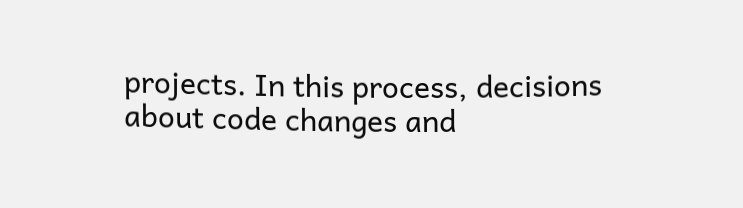projects. In this process, decisions about code changes and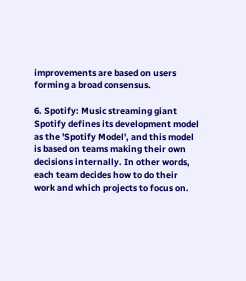improvements are based on users forming a broad consensus.

6. Spotify: Music streaming giant Spotify defines its development model as the 'Spotify Model', and this model is based on teams making their own decisions internally. In other words, each team decides how to do their work and which projects to focus on.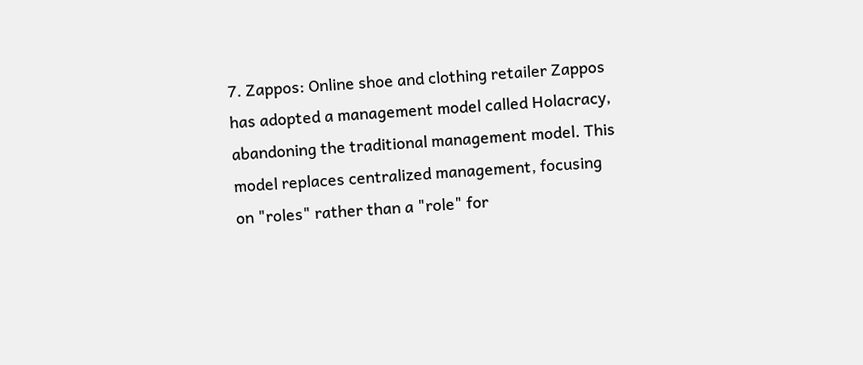7. Zappos: Online shoe and clothing retailer Zappos has adopted a management model called Holacracy, abandoning the traditional management model. This model replaces centralized management, focusing on "roles" rather than a "role" for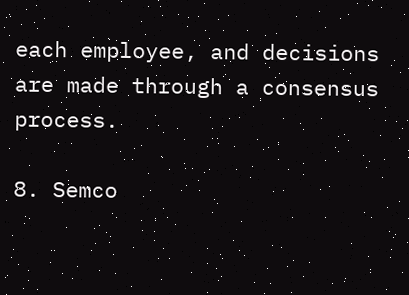each employee, and decisions are made through a consensus process.

8. Semco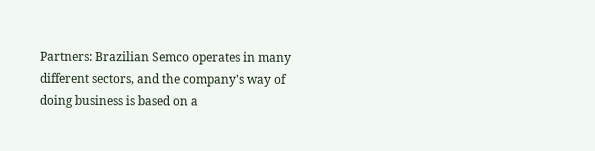Partners: Brazilian Semco operates in many different sectors, and the company's way of doing business is based on a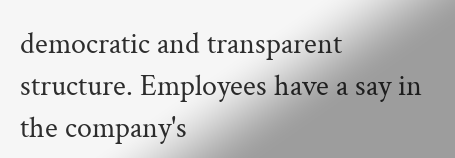democratic and transparent structure. Employees have a say in the company's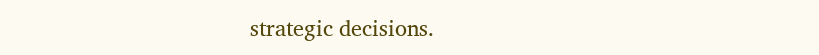strategic decisions.